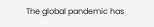The global pandemic has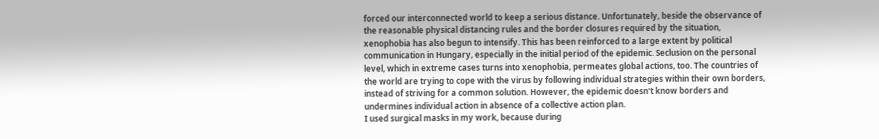forced our interconnected world to keep a serious distance. Unfortunately, beside the observance of the reasonable physical distancing rules and the border closures required by the situation, xenophobia has also begun to intensify. This has been reinforced to a large extent by political communication in Hungary, especially in the initial period of the epidemic. Seclusion on the personal level, which in extreme cases turns into xenophobia, permeates global actions, too. The countries of the world are trying to cope with the virus by following individual strategies within their own borders, instead of striving for a common solution. However, the epidemic doesn't know borders and undermines individual action in absence of a collective action plan.
I used surgical masks in my work, because during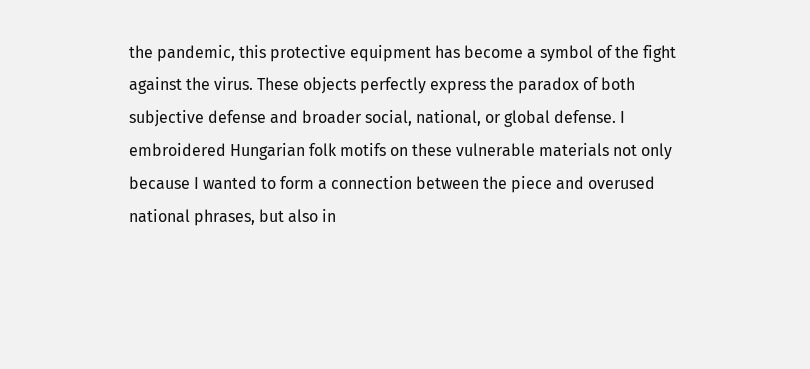the pandemic, this protective equipment has become a symbol of the fight against the virus. These objects perfectly express the paradox of both subjective defense and broader social, national, or global defense. I embroidered Hungarian folk motifs on these vulnerable materials not only because I wanted to form a connection between the piece and overused national phrases, but also in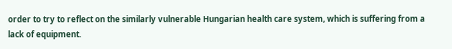order to try to reflect on the similarly vulnerable Hungarian health care system, which is suffering from a lack of equipment.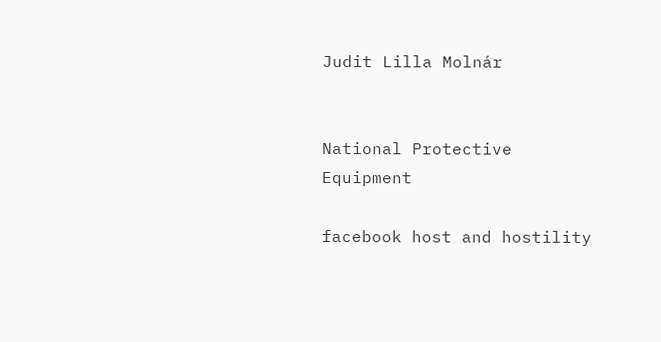Judit Lilla Molnár


National Protective Equipment

facebook host and hostility